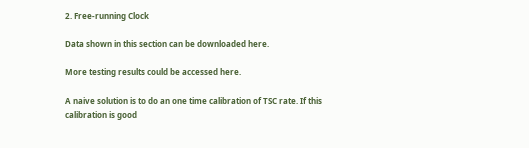2. Free-running Clock

Data shown in this section can be downloaded here.

More testing results could be accessed here.

A naive solution is to do an one time calibration of TSC rate. If this calibration is good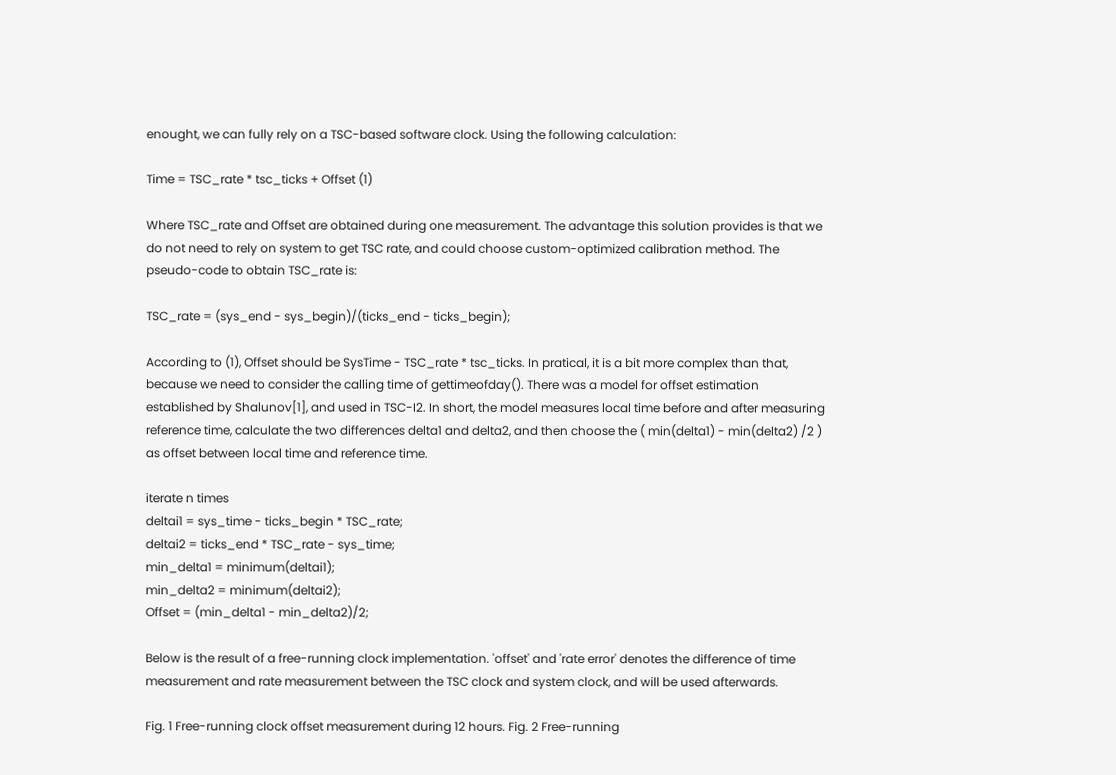enought, we can fully rely on a TSC-based software clock. Using the following calculation:

Time = TSC_rate * tsc_ticks + Offset (1)

Where TSC_rate and Offset are obtained during one measurement. The advantage this solution provides is that we do not need to rely on system to get TSC rate, and could choose custom-optimized calibration method. The pseudo-code to obtain TSC_rate is:

TSC_rate = (sys_end - sys_begin)/(ticks_end - ticks_begin);

According to (1), Offset should be SysTime - TSC_rate * tsc_ticks. In pratical, it is a bit more complex than that, because we need to consider the calling time of gettimeofday(). There was a model for offset estimation established by Shalunov[1], and used in TSC-I2. In short, the model measures local time before and after measuring reference time, calculate the two differences delta1 and delta2, and then choose the ( min(delta1) - min(delta2) /2 ) as offset between local time and reference time.

iterate n times
deltai1 = sys_time - ticks_begin * TSC_rate;
deltai2 = ticks_end * TSC_rate - sys_time;
min_delta1 = minimum(deltai1);
min_delta2 = minimum(deltai2);
Offset = (min_delta1 - min_delta2)/2;

Below is the result of a free-running clock implementation. 'offset' and 'rate error' denotes the difference of time measurement and rate measurement between the TSC clock and system clock, and will be used afterwards.

Fig. 1 Free-running clock offset measurement during 12 hours. Fig. 2 Free-running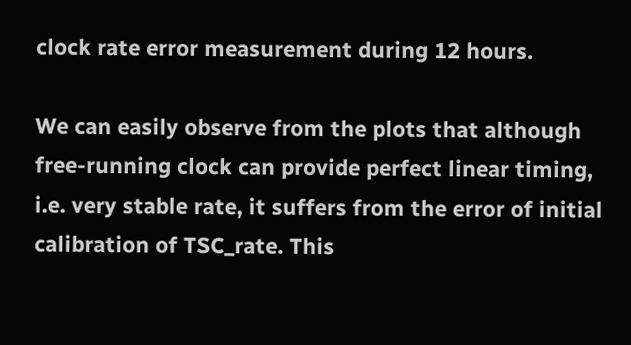clock rate error measurement during 12 hours.

We can easily observe from the plots that although free-running clock can provide perfect linear timing, i.e. very stable rate, it suffers from the error of initial calibration of TSC_rate. This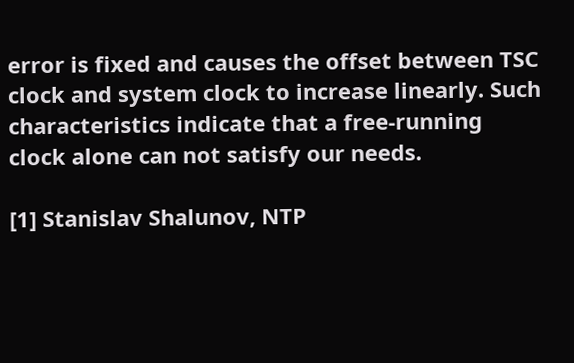error is fixed and causes the offset between TSC clock and system clock to increase linearly. Such characteristics indicate that a free-running clock alone can not satisfy our needs.

[1] Stanislav Shalunov, NTP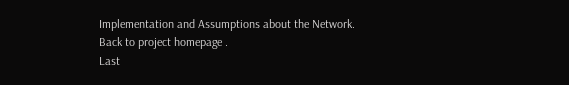Implementation and Assumptions about the Network.
Back to project homepage .
Last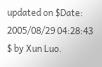updated on $Date: 2005/08/29 04:28:43 $ by Xun Luo.